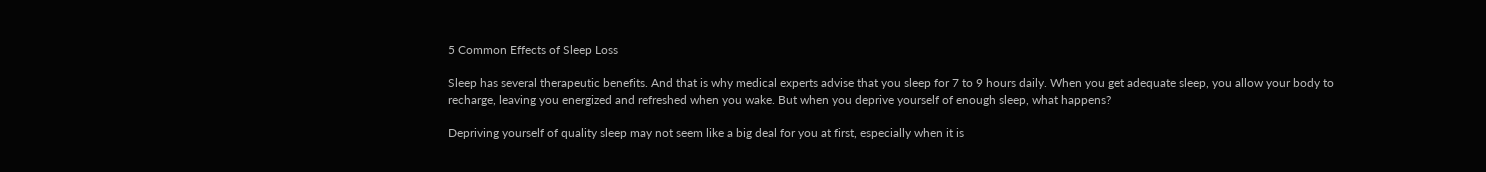5 Common Effects of Sleep Loss

Sleep has several therapeutic benefits. And that is why medical experts advise that you sleep for 7 to 9 hours daily. When you get adequate sleep, you allow your body to recharge, leaving you energized and refreshed when you wake. But when you deprive yourself of enough sleep, what happens?

Depriving yourself of quality sleep may not seem like a big deal for you at first, especially when it is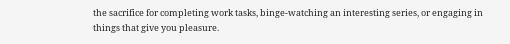the sacrifice for completing work tasks, binge-watching an interesting series, or engaging in things that give you pleasure.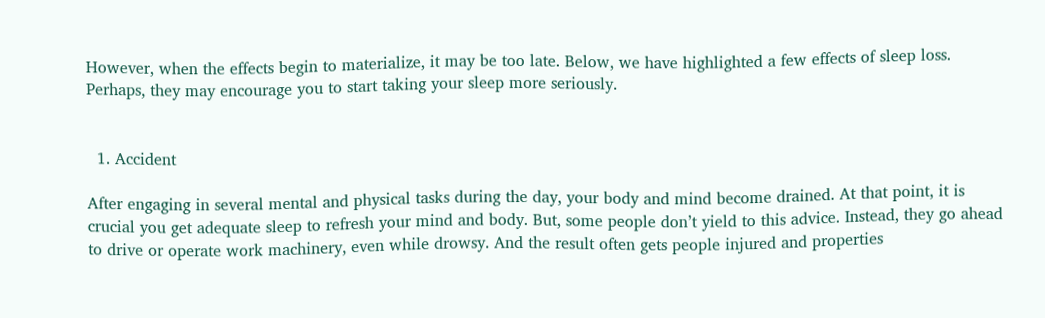However, when the effects begin to materialize, it may be too late. Below, we have highlighted a few effects of sleep loss. Perhaps, they may encourage you to start taking your sleep more seriously.


  1. Accident

After engaging in several mental and physical tasks during the day, your body and mind become drained. At that point, it is crucial you get adequate sleep to refresh your mind and body. But, some people don’t yield to this advice. Instead, they go ahead to drive or operate work machinery, even while drowsy. And the result often gets people injured and properties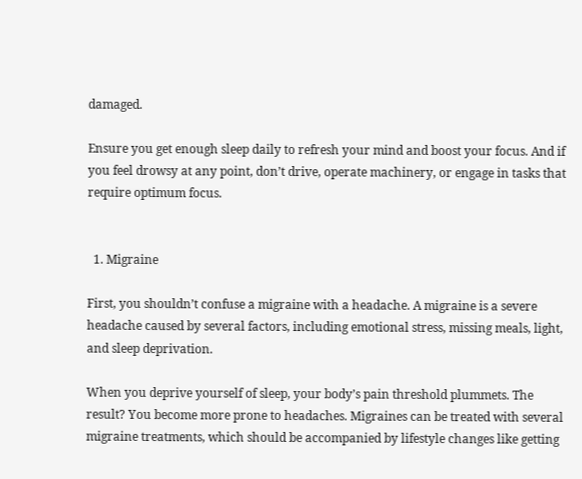damaged.

Ensure you get enough sleep daily to refresh your mind and boost your focus. And if you feel drowsy at any point, don’t drive, operate machinery, or engage in tasks that require optimum focus.


  1. Migraine

First, you shouldn’t confuse a migraine with a headache. A migraine is a severe headache caused by several factors, including emotional stress, missing meals, light, and sleep deprivation.

When you deprive yourself of sleep, your body’s pain threshold plummets. The result? You become more prone to headaches. Migraines can be treated with several migraine treatments, which should be accompanied by lifestyle changes like getting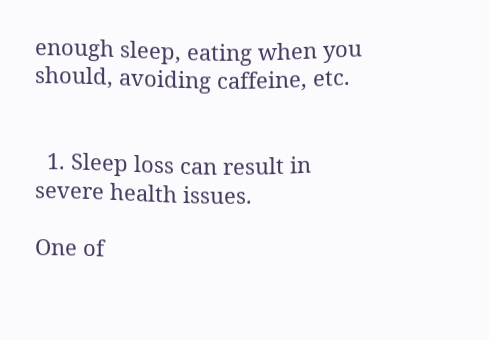enough sleep, eating when you should, avoiding caffeine, etc.


  1. Sleep loss can result in severe health issues.

One of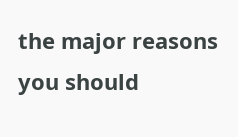the major reasons you should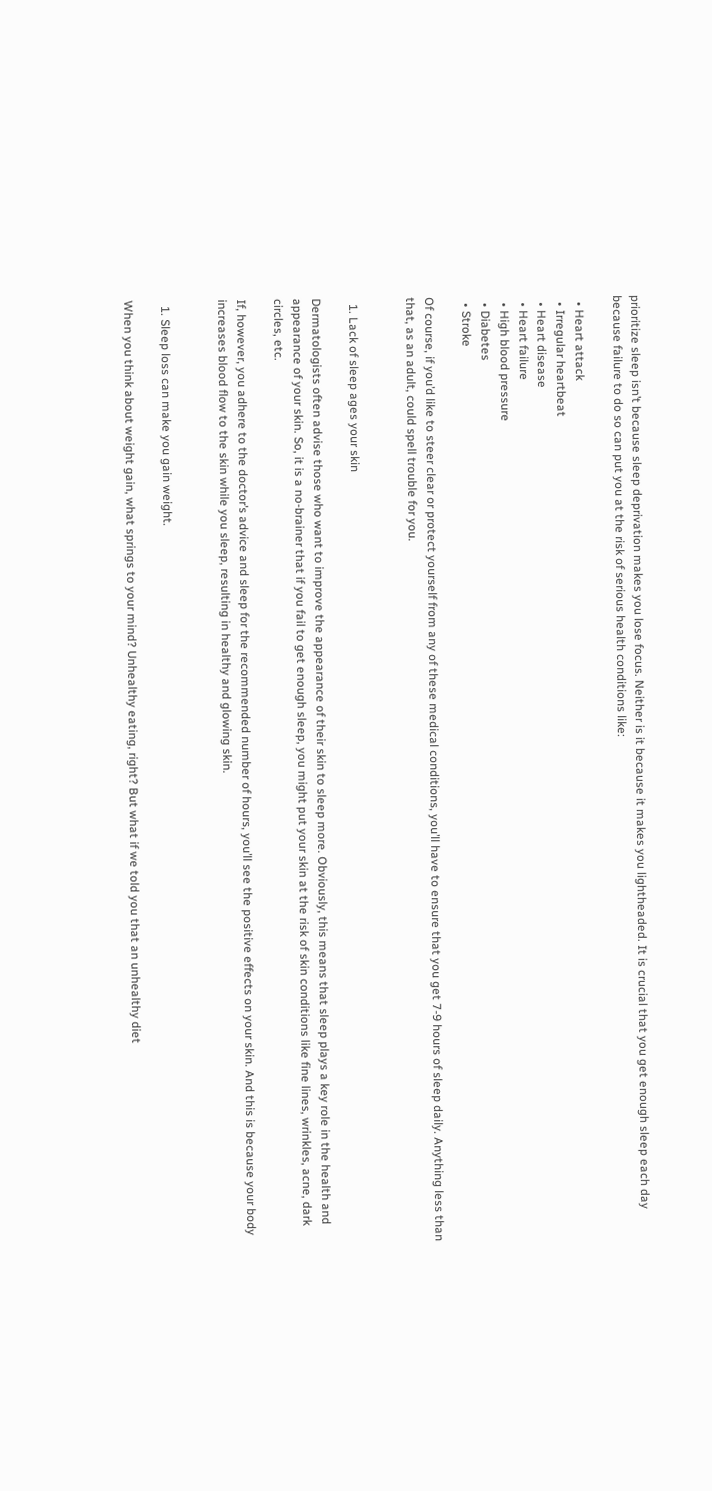prioritize sleep isn’t because sleep deprivation makes you lose focus. Neither is it because it makes you lightheaded. It is crucial that you get enough sleep each day because failure to do so can put you at the risk of serious health conditions like:

  • Heart attack
  • Irregular heartbeat
  • Heart disease
  • Heart failure
  • High blood pressure
  • Diabetes
  • Stroke

Of course, if you’d like to steer clear or protect yourself from any of these medical conditions, you’ll have to ensure that you get 7-9 hours of sleep daily. Anything less than that, as an adult, could spell trouble for you.


  1. Lack of sleep ages your skin

Dermatologists often advise those who want to improve the appearance of their skin to sleep more. Obviously, this means that sleep plays a key role in the health and appearance of your skin. So, it is a no-brainer that if you fail to get enough sleep, you might put your skin at the risk of skin conditions like fine lines, wrinkles, acne, dark circles, etc.

If, however, you adhere to the doctor’s advice and sleep for the recommended number of hours, you’ll see the positive effects on your skin. And this is because your body increases blood flow to the skin while you sleep, resulting in healthy and glowing skin.


  1. Sleep loss can make you gain weight.

When you think about weight gain, what springs to your mind? Unhealthy eating, right? But what if we told you that an unhealthy diet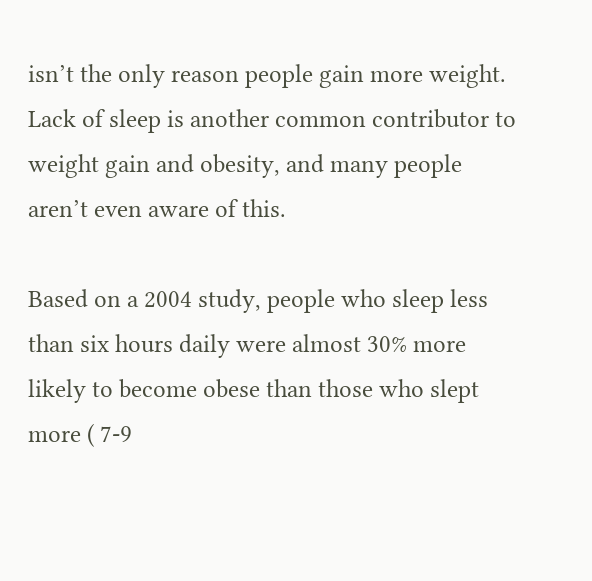isn’t the only reason people gain more weight. Lack of sleep is another common contributor to weight gain and obesity, and many people aren’t even aware of this.

Based on a 2004 study, people who sleep less than six hours daily were almost 30% more likely to become obese than those who slept more ( 7-9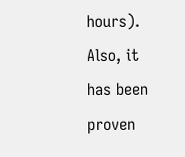hours). Also, it has been proven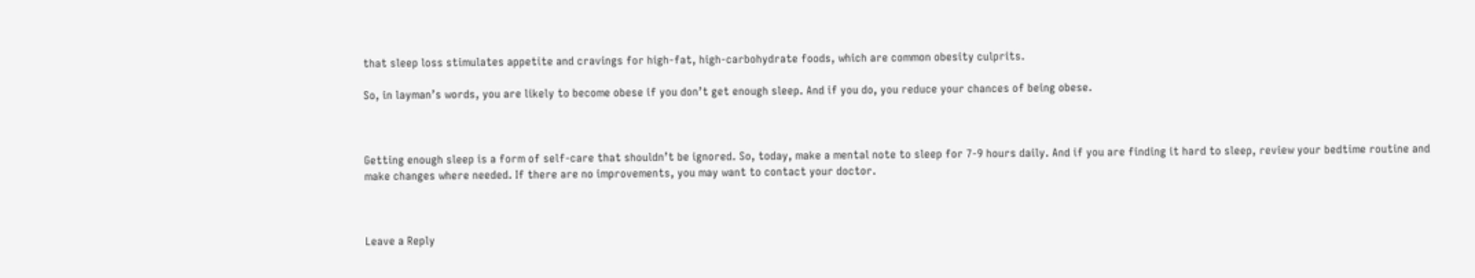that sleep loss stimulates appetite and cravings for high-fat, high-carbohydrate foods, which are common obesity culprits.

So, in layman’s words, you are likely to become obese if you don’t get enough sleep. And if you do, you reduce your chances of being obese.



Getting enough sleep is a form of self-care that shouldn’t be ignored. So, today, make a mental note to sleep for 7-9 hours daily. And if you are finding it hard to sleep, review your bedtime routine and make changes where needed. If there are no improvements, you may want to contact your doctor.



Leave a Reply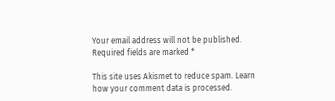Your email address will not be published. Required fields are marked *

This site uses Akismet to reduce spam. Learn how your comment data is processed.